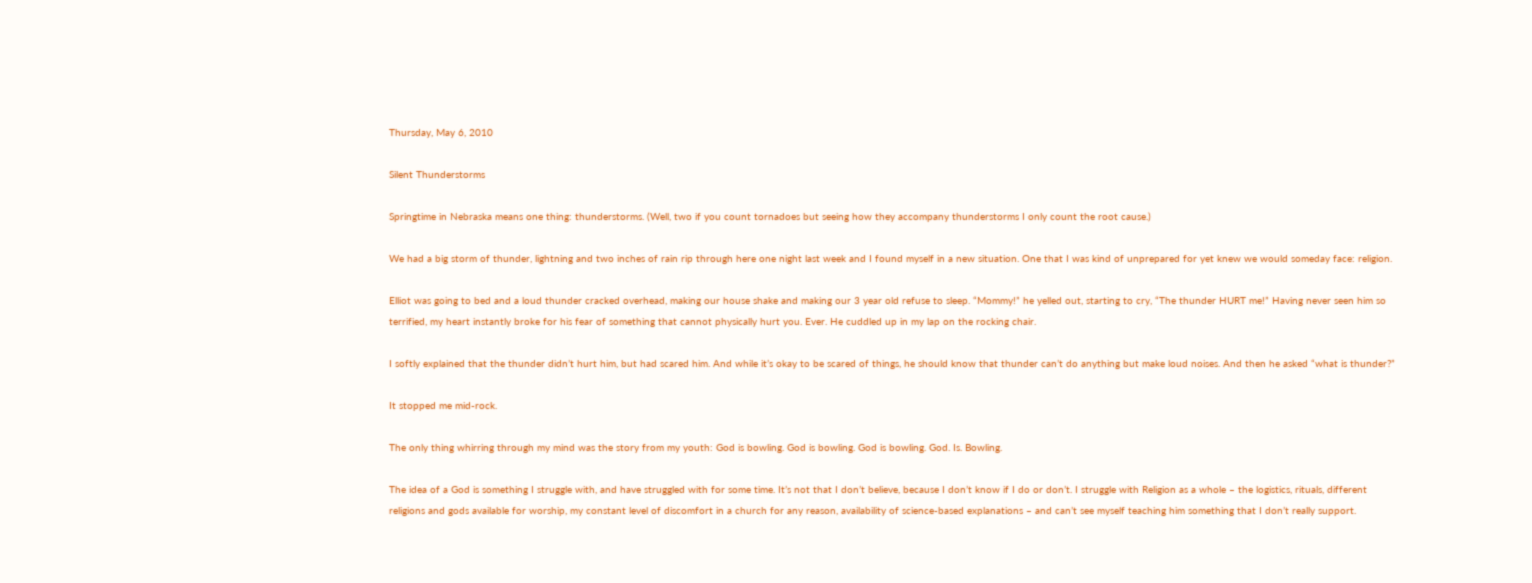Thursday, May 6, 2010

Silent Thunderstorms

Springtime in Nebraska means one thing: thunderstorms. (Well, two if you count tornadoes but seeing how they accompany thunderstorms I only count the root cause.)

We had a big storm of thunder, lightning and two inches of rain rip through here one night last week and I found myself in a new situation. One that I was kind of unprepared for yet knew we would someday face: religion.

Elliot was going to bed and a loud thunder cracked overhead, making our house shake and making our 3 year old refuse to sleep. “Mommy!” he yelled out, starting to cry, “The thunder HURT me!” Having never seen him so terrified, my heart instantly broke for his fear of something that cannot physically hurt you. Ever. He cuddled up in my lap on the rocking chair.

I softly explained that the thunder didn’t hurt him, but had scared him. And while it’s okay to be scared of things, he should know that thunder can’t do anything but make loud noises. And then he asked “what is thunder?”

It stopped me mid-rock.

The only thing whirring through my mind was the story from my youth: God is bowling. God is bowling. God is bowling. God. Is. Bowling.

The idea of a God is something I struggle with, and have struggled with for some time. It’s not that I don’t believe, because I don’t know if I do or don’t. I struggle with Religion as a whole – the logistics, rituals, different religions and gods available for worship, my constant level of discomfort in a church for any reason, availability of science-based explanations – and can’t see myself teaching him something that I don’t really support.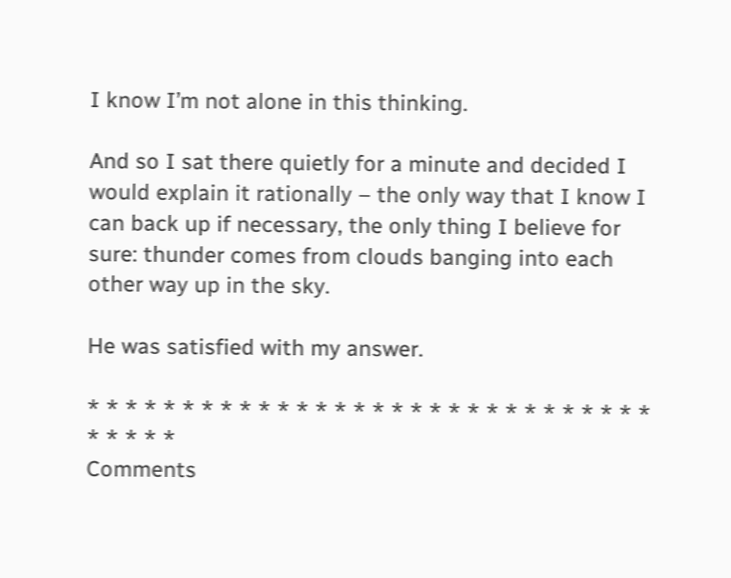I know I’m not alone in this thinking.

And so I sat there quietly for a minute and decided I would explain it rationally – the only way that I know I can back up if necessary, the only thing I believe for sure: thunder comes from clouds banging into each other way up in the sky.

He was satisfied with my answer.

* * * * * * * * * * * * * * * * * * * * * * * * * * * * * * * * * * *
Comments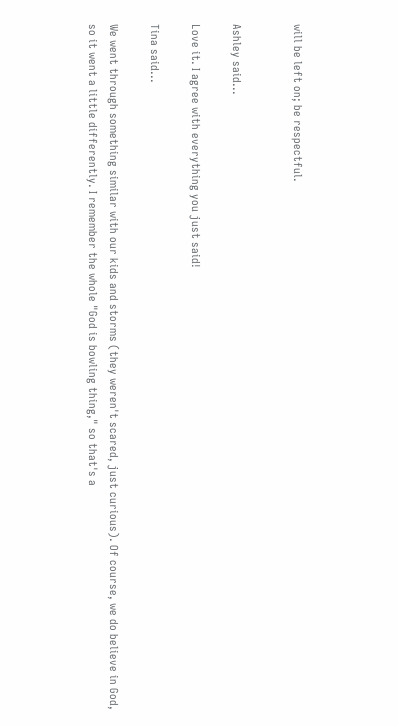will be left on; be respectful.


Ashley said...

Love it. I agree with everything you just said!

Tina said...

We went through something similar with our kids and storms (they weren't scared, just curious). Of course, we do believe in God, so it went a little differently. I remember the whole "God is bowling thing," so that's a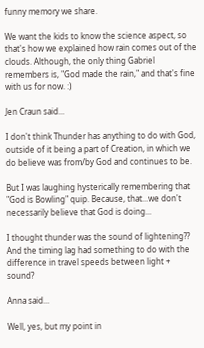funny memory we share.

We want the kids to know the science aspect, so that's how we explained how rain comes out of the clouds. Although, the only thing Gabriel remembers is, "God made the rain," and that's fine with us for now. :)

Jen Craun said...

I don't think Thunder has anything to do with God, outside of it being a part of Creation, in which we do believe was from/by God and continues to be.

But I was laughing hysterically remembering that "God is Bowling" quip. Because, that...we don't necessarily believe that God is doing...

I thought thunder was the sound of lightening?? And the timing lag had something to do with the difference in travel speeds between light + sound?

Anna said...

Well, yes, but my point in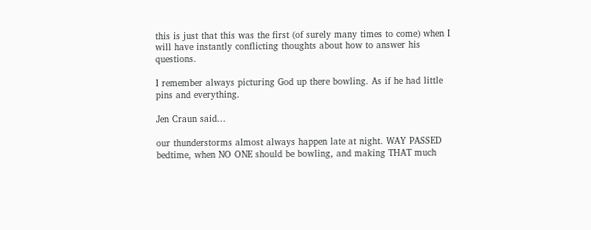this is just that this was the first (of surely many times to come) when I will have instantly conflicting thoughts about how to answer his questions.

I remember always picturing God up there bowling. As if he had little pins and everything.

Jen Craun said...

our thunderstorms almost always happen late at night. WAY PASSED bedtime, when NO ONE should be bowling, and making THAT much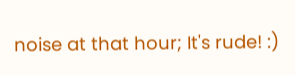noise at that hour; It's rude! :)